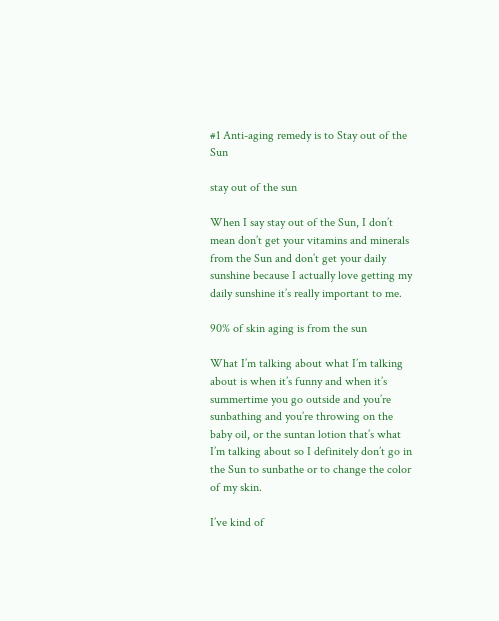#1 Anti-aging remedy is to Stay out of the Sun

stay out of the sun

When I say stay out of the Sun, I don’t mean don’t get your vitamins and minerals from the Sun and don’t get your daily sunshine because I actually love getting my daily sunshine it’s really important to me.

90% of skin aging is from the sun

What I’m talking about what I’m talking about is when it’s funny and when it’s summertime you go outside and you’re sunbathing and you’re throwing on the baby oil, or the suntan lotion that’s what I’m talking about so I definitely don’t go in the Sun to sunbathe or to change the color of my skin.

I’ve kind of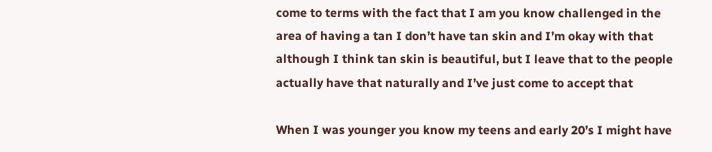come to terms with the fact that I am you know challenged in the area of having a tan I don’t have tan skin and I’m okay with that although I think tan skin is beautiful, but I leave that to the people actually have that naturally and I’ve just come to accept that

When I was younger you know my teens and early 20’s I might have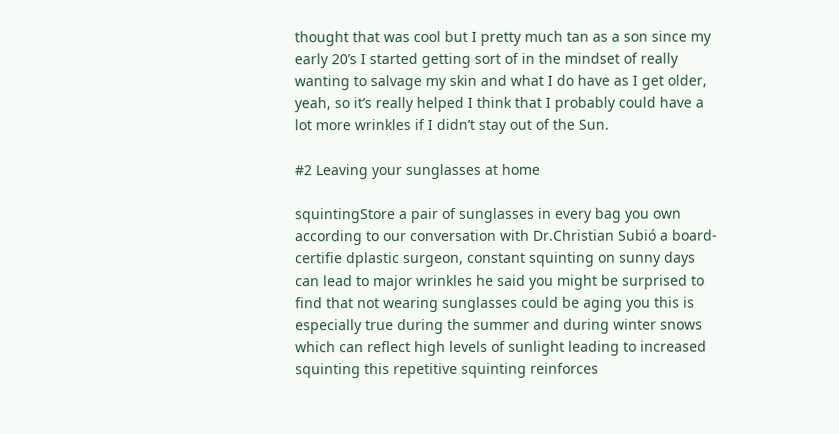thought that was cool but I pretty much tan as a son since my early 20’s I started getting sort of in the mindset of really wanting to salvage my skin and what I do have as I get older, yeah, so it’s really helped I think that I probably could have a lot more wrinkles if I didn’t stay out of the Sun.

#2 Leaving your sunglasses at home

squintingStore a pair of sunglasses in every bag you own according to our conversation with Dr.Christian Subió a board-certifie dplastic surgeon, constant squinting on sunny days can lead to major wrinkles he said you might be surprised to find that not wearing sunglasses could be aging you this is especially true during the summer and during winter snows which can reflect high levels of sunlight leading to increased squinting this repetitive squinting reinforces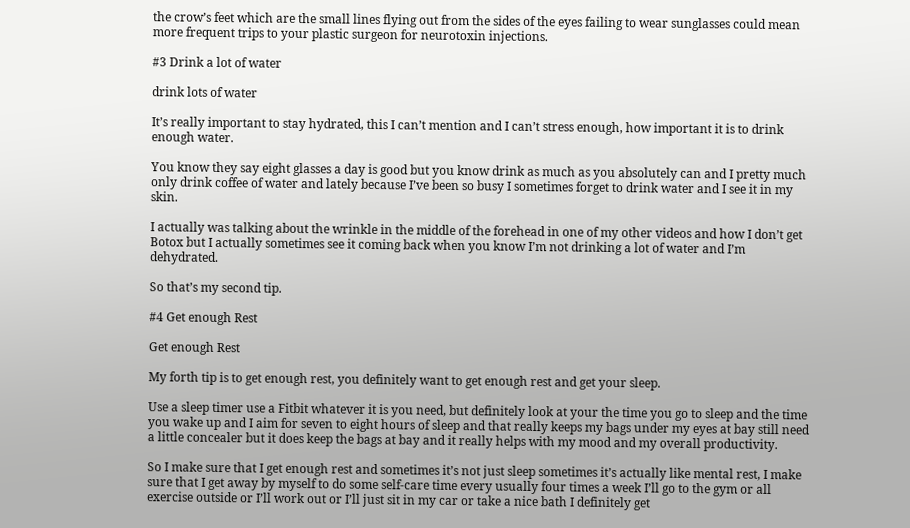the crow’s feet which are the small lines flying out from the sides of the eyes failing to wear sunglasses could mean more frequent trips to your plastic surgeon for neurotoxin injections.

#3 Drink a lot of water

drink lots of water

It’s really important to stay hydrated, this I can’t mention and I can’t stress enough, how important it is to drink enough water.

You know they say eight glasses a day is good but you know drink as much as you absolutely can and I pretty much only drink coffee of water and lately because I’ve been so busy I sometimes forget to drink water and I see it in my skin.

I actually was talking about the wrinkle in the middle of the forehead in one of my other videos and how I don’t get Botox but I actually sometimes see it coming back when you know I’m not drinking a lot of water and I’m dehydrated.

So that’s my second tip.

#4 Get enough Rest

Get enough Rest

My forth tip is to get enough rest, you definitely want to get enough rest and get your sleep.

Use a sleep timer use a Fitbit whatever it is you need, but definitely look at your the time you go to sleep and the time you wake up and I aim for seven to eight hours of sleep and that really keeps my bags under my eyes at bay still need a little concealer but it does keep the bags at bay and it really helps with my mood and my overall productivity.

So I make sure that I get enough rest and sometimes it’s not just sleep sometimes it’s actually like mental rest, I make sure that I get away by myself to do some self-care time every usually four times a week I’ll go to the gym or all exercise outside or I’ll work out or I’ll just sit in my car or take a nice bath I definitely get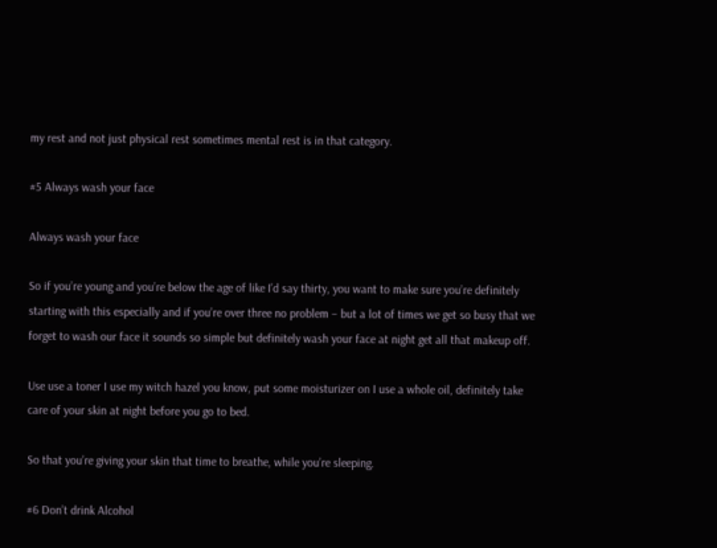my rest and not just physical rest sometimes mental rest is in that category.

#5 Always wash your face

Always wash your face

So if you’re young and you’re below the age of like I’d say thirty, you want to make sure you’re definitely starting with this especially and if you’re over three no problem – but a lot of times we get so busy that we forget to wash our face it sounds so simple but definitely wash your face at night get all that makeup off.

Use use a toner I use my witch hazel you know, put some moisturizer on I use a whole oil, definitely take care of your skin at night before you go to bed.

So that you’re giving your skin that time to breathe, while you’re sleeping.

#6 Don’t drink Alcohol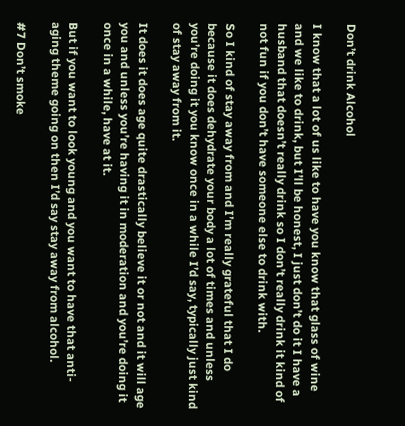Don’t drink Alcohol

I know that a lot of us like to have you know that glass of wine and we like to drink, but I’ll be honest, I just don’t do it I have a husband that doesn’t really drink so I don’t really drink it kind of not fun if you don’t have someone else to drink with.

So I kind of stay away from and I’m really grateful that I do because it does dehydrate your body a lot of times and unless you’re doing it you know once in a while I’d say, typically just kind of stay away from it.

It does it does age quite drastically believe it or not and it will age you and unless you’re having it in moderation and you’re doing it once in a while, have at it.

But if you want to look young and you want to have that anti-aging theme going on then I’d say stay away from alcohol.

#7 Don’t smoke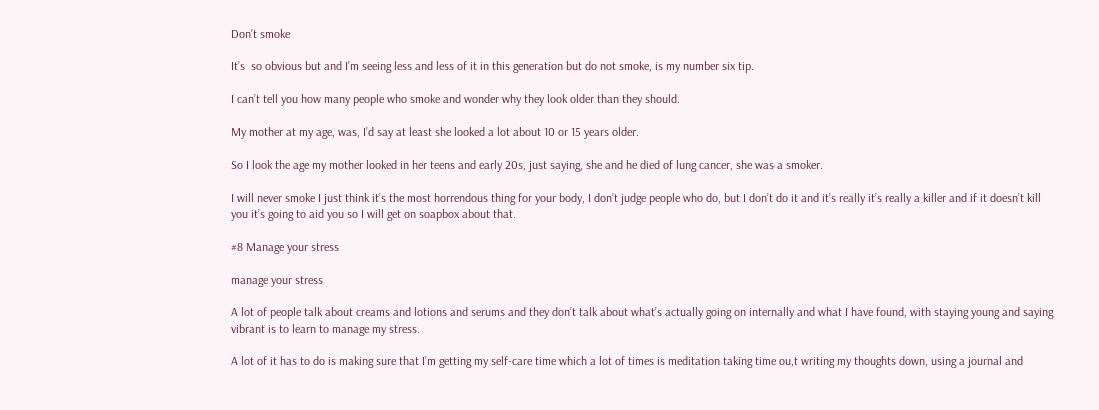Don’t smoke

It’s  so obvious but and I’m seeing less and less of it in this generation but do not smoke, is my number six tip.

I can’t tell you how many people who smoke and wonder why they look older than they should.

My mother at my age, was, I’d say at least she looked a lot about 10 or 15 years older.

So I look the age my mother looked in her teens and early 20s, just saying, she and he died of lung cancer, she was a smoker.

I will never smoke I just think it’s the most horrendous thing for your body, I don’t judge people who do, but I don’t do it and it’s really it’s really a killer and if it doesn’t kill you it’s going to aid you so I will get on soapbox about that.

#8 Manage your stress

manage your stress

A lot of people talk about creams and lotions and serums and they don’t talk about what’s actually going on internally and what I have found, with staying young and saying vibrant is to learn to manage my stress.

A lot of it has to do is making sure that I’m getting my self-care time which a lot of times is meditation taking time ou,t writing my thoughts down, using a journal and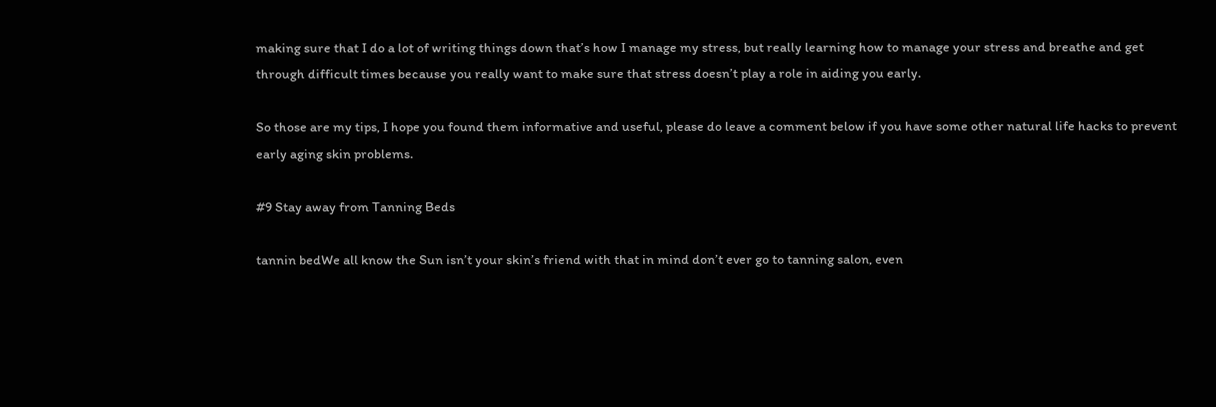making sure that I do a lot of writing things down that’s how I manage my stress, but really learning how to manage your stress and breathe and get through difficult times because you really want to make sure that stress doesn’t play a role in aiding you early.

So those are my tips, I hope you found them informative and useful, please do leave a comment below if you have some other natural life hacks to prevent early aging skin problems.

#9 Stay away from Tanning Beds

tannin bedWe all know the Sun isn’t your skin’s friend with that in mind don’t ever go to tanning salon, even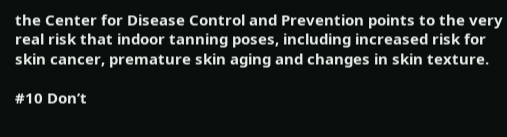the Center for Disease Control and Prevention points to the very real risk that indoor tanning poses, including increased risk for skin cancer, premature skin aging and changes in skin texture.

#10 Don’t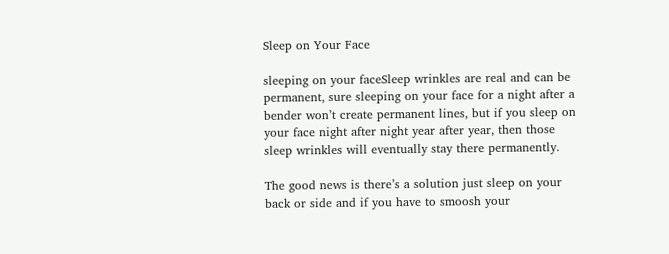Sleep on Your Face

sleeping on your faceSleep wrinkles are real and can be permanent, sure sleeping on your face for a night after a bender won’t create permanent lines, but if you sleep on your face night after night year after year, then those sleep wrinkles will eventually stay there permanently.

The good news is there’s a solution just sleep on your back or side and if you have to smoosh your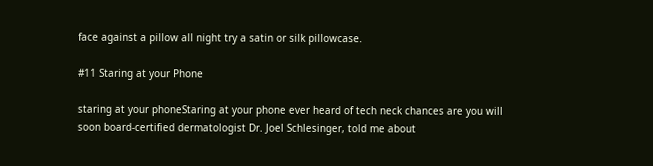face against a pillow all night try a satin or silk pillowcase.

#11 Staring at your Phone

staring at your phoneStaring at your phone ever heard of tech neck chances are you will soon board-certified dermatologist Dr. Joel Schlesinger, told me about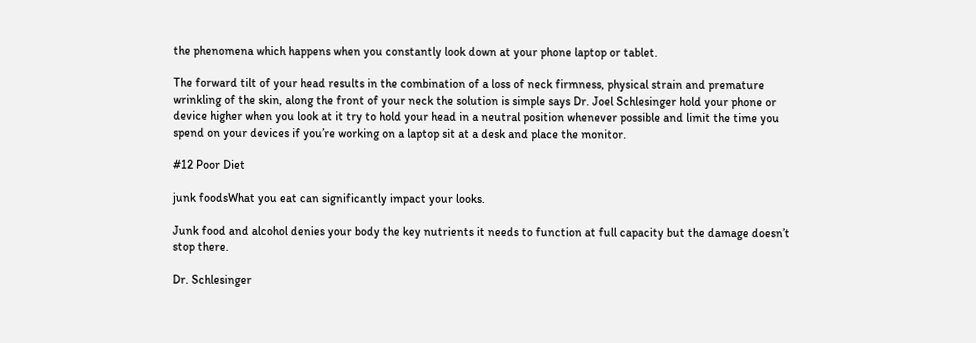the phenomena which happens when you constantly look down at your phone laptop or tablet.

The forward tilt of your head results in the combination of a loss of neck firmness, physical strain and premature wrinkling of the skin, along the front of your neck the solution is simple says Dr. Joel Schlesinger hold your phone or device higher when you look at it try to hold your head in a neutral position whenever possible and limit the time you spend on your devices if you’re working on a laptop sit at a desk and place the monitor.

#12 Poor Diet

junk foodsWhat you eat can significantly impact your looks.

Junk food and alcohol denies your body the key nutrients it needs to function at full capacity but the damage doesn’t stop there.

Dr. Schlesinger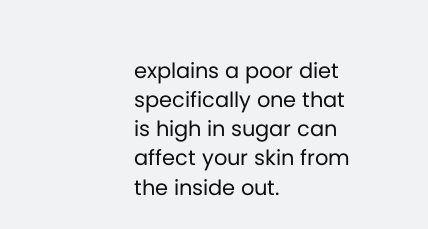explains a poor diet specifically one that is high in sugar can affect your skin from the inside out.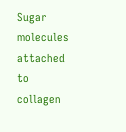Sugar molecules attached to collagen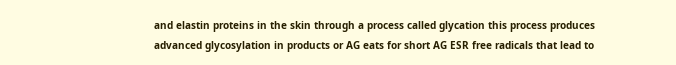and elastin proteins in the skin through a process called glycation this process produces advanced glycosylation in products or AG eats for short AG ESR free radicals that lead to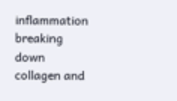inflammation breaking down collagen and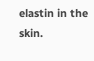elastin in the skin.